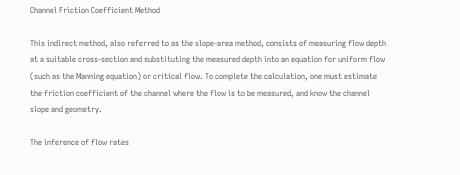Channel Friction Coefficient Method

This indirect method, also referred to as the slope-area method, consists of measuring flow depth at a suitable cross-section and substituting the measured depth into an equation for uniform flow (such as the Manning equation) or critical flow. To complete the calculation, one must estimate the friction coefficient of the channel where the flow is to be measured, and know the channel slope and geometry.

The inference of flow rates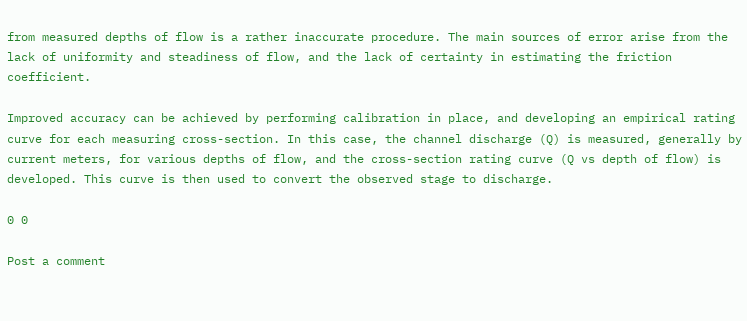from measured depths of flow is a rather inaccurate procedure. The main sources of error arise from the lack of uniformity and steadiness of flow, and the lack of certainty in estimating the friction coefficient.

Improved accuracy can be achieved by performing calibration in place, and developing an empirical rating curve for each measuring cross-section. In this case, the channel discharge (Q) is measured, generally by current meters, for various depths of flow, and the cross-section rating curve (Q vs depth of flow) is developed. This curve is then used to convert the observed stage to discharge.

0 0

Post a comment